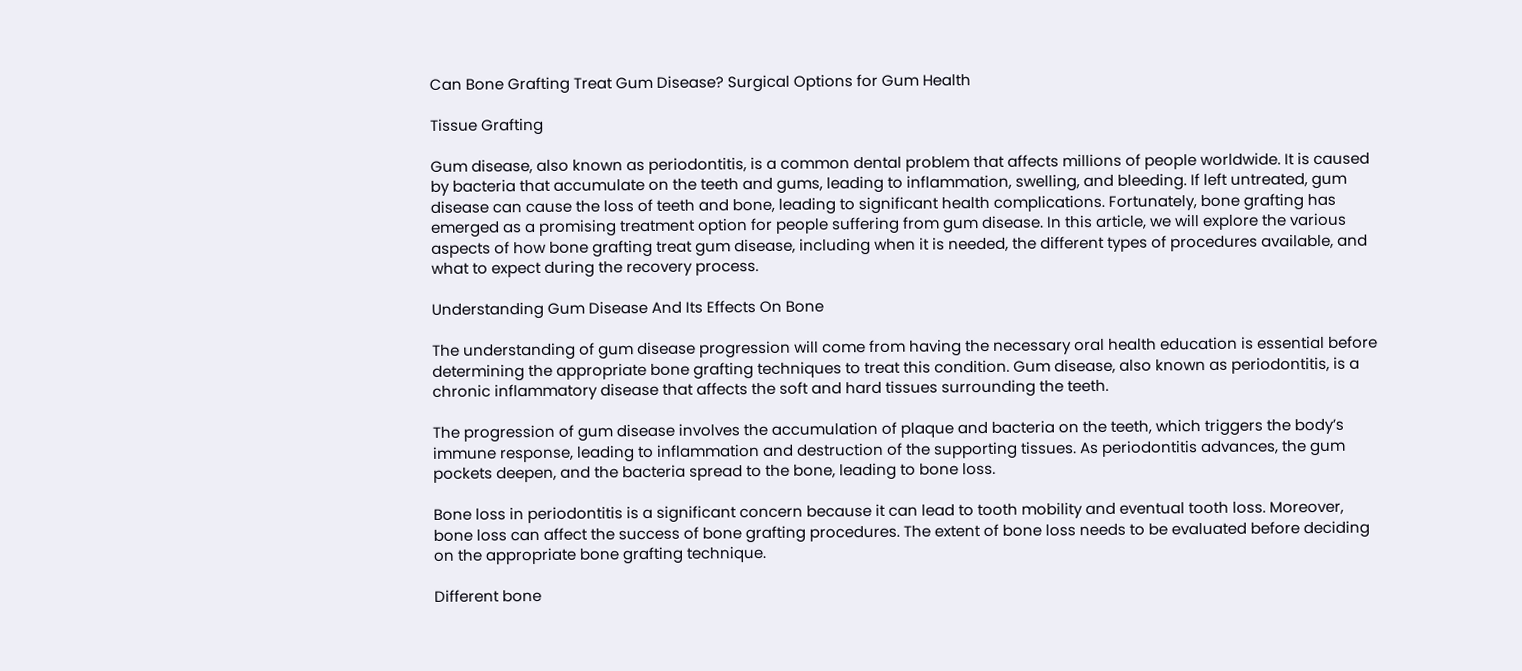Can Bone Grafting Treat Gum Disease? Surgical Options for Gum Health

Tissue Grafting

Gum disease, also known as periodontitis, is a common dental problem that affects millions of people worldwide. It is caused by bacteria that accumulate on the teeth and gums, leading to inflammation, swelling, and bleeding. If left untreated, gum disease can cause the loss of teeth and bone, leading to significant health complications. Fortunately, bone grafting has emerged as a promising treatment option for people suffering from gum disease. In this article, we will explore the various aspects of how bone grafting treat gum disease, including when it is needed, the different types of procedures available, and what to expect during the recovery process.

Understanding Gum Disease And Its Effects On Bone

The understanding of gum disease progression will come from having the necessary oral health education is essential before determining the appropriate bone grafting techniques to treat this condition. Gum disease, also known as periodontitis, is a chronic inflammatory disease that affects the soft and hard tissues surrounding the teeth.

The progression of gum disease involves the accumulation of plaque and bacteria on the teeth, which triggers the body’s immune response, leading to inflammation and destruction of the supporting tissues. As periodontitis advances, the gum pockets deepen, and the bacteria spread to the bone, leading to bone loss.

Bone loss in periodontitis is a significant concern because it can lead to tooth mobility and eventual tooth loss. Moreover, bone loss can affect the success of bone grafting procedures. The extent of bone loss needs to be evaluated before deciding on the appropriate bone grafting technique.

Different bone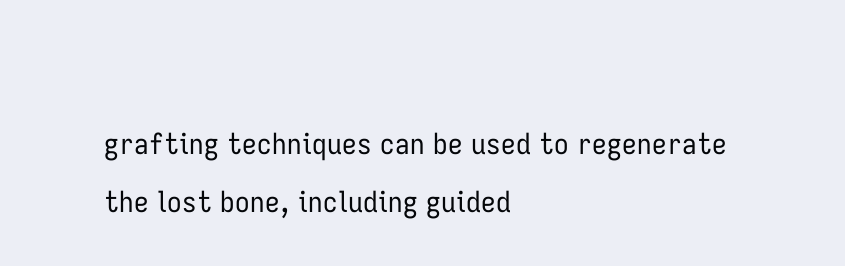grafting techniques can be used to regenerate the lost bone, including guided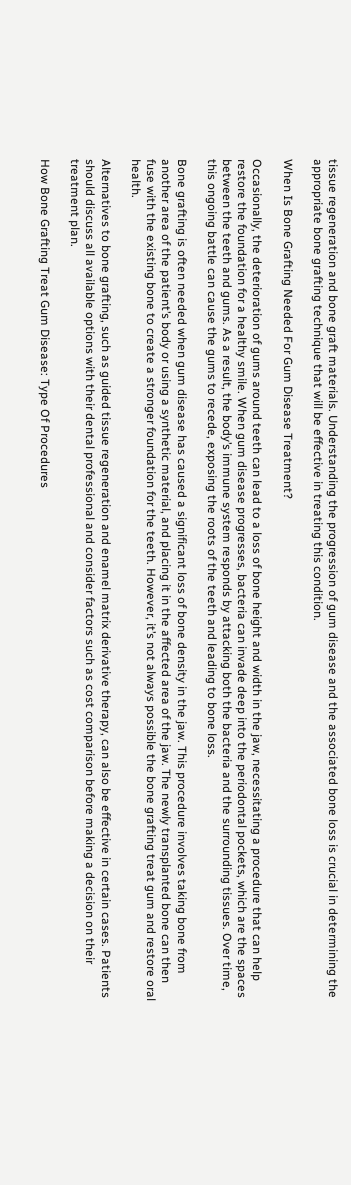tissue regeneration and bone graft materials. Understanding the progression of gum disease and the associated bone loss is crucial in determining the appropriate bone grafting technique that will be effective in treating this condition.

When Is Bone Grafting Needed For Gum Disease Treatment?

Occasionally, the deterioration of gums around teeth can lead to a loss of bone height and width in the jaw, necessitating a procedure that can help restore the foundation for a healthy smile. When gum disease progresses, bacteria can invade deep into the periodontal pockets, which are the spaces between the teeth and gums. As a result, the body’s immune system responds by attacking both the bacteria and the surrounding tissues. Over time, this ongoing battle can cause the gums to recede, exposing the roots of the teeth and leading to bone loss.

Bone grafting is often needed when gum disease has caused a significant loss of bone density in the jaw. This procedure involves taking bone from another area of the patient’s body or using a synthetic material, and placing it in the affected area of the jaw. The newly transplanted bone can then fuse with the existing bone to create a stronger foundation for the teeth. However, it’s not always possible the bone grafting treat gum and restore oral health.

Alternatives to bone grafting, such as guided tissue regeneration and enamel matrix derivative therapy, can also be effective in certain cases. Patients should discuss all available options with their dental professional and consider factors such as cost comparison before making a decision on their treatment plan.

How Bone Grafting Treat Gum Disease: Type Of Procedures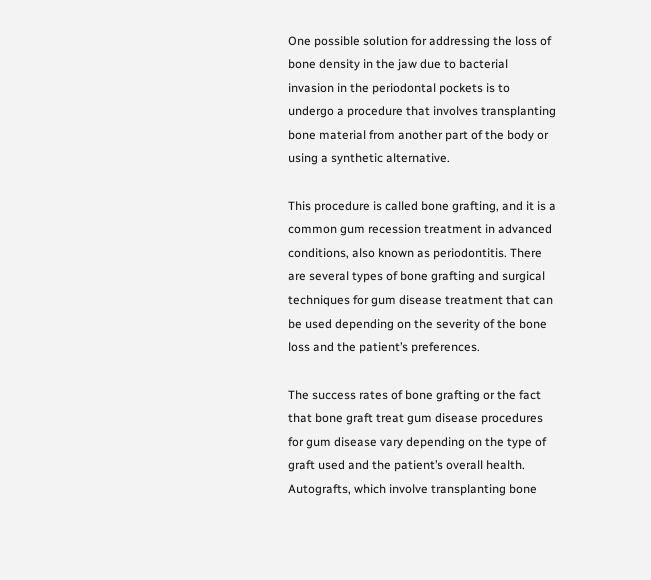One possible solution for addressing the loss of bone density in the jaw due to bacterial invasion in the periodontal pockets is to undergo a procedure that involves transplanting bone material from another part of the body or using a synthetic alternative.

This procedure is called bone grafting, and it is a common gum recession treatment in advanced conditions, also known as periodontitis. There are several types of bone grafting and surgical techniques for gum disease treatment that can be used depending on the severity of the bone loss and the patient’s preferences.

The success rates of bone grafting or the fact that bone graft treat gum disease procedures for gum disease vary depending on the type of graft used and the patient’s overall health. Autografts, which involve transplanting bone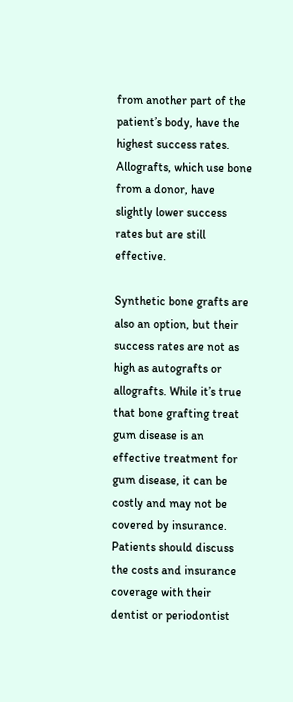from another part of the patient’s body, have the highest success rates. Allografts, which use bone from a donor, have slightly lower success rates but are still effective.

Synthetic bone grafts are also an option, but their success rates are not as high as autografts or allografts. While it’s true that bone grafting treat gum disease is an effective treatment for gum disease, it can be costly and may not be covered by insurance. Patients should discuss the costs and insurance coverage with their dentist or periodontist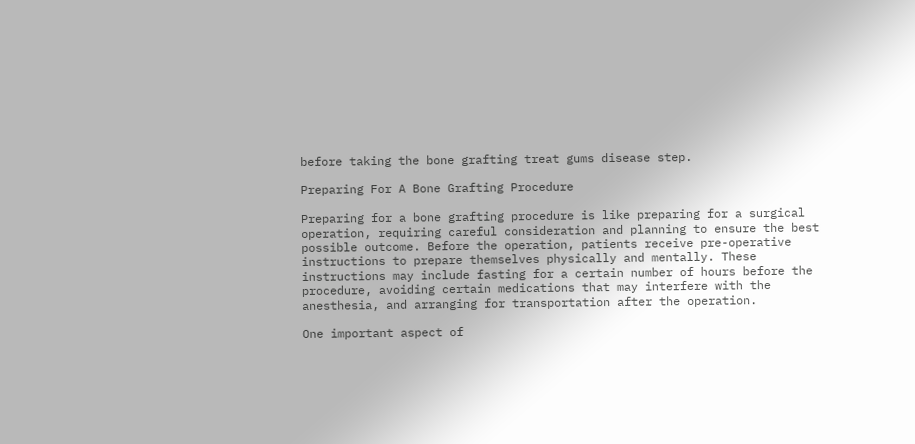before taking the bone grafting treat gums disease step.

Preparing For A Bone Grafting Procedure

Preparing for a bone grafting procedure is like preparing for a surgical operation, requiring careful consideration and planning to ensure the best possible outcome. Before the operation, patients receive pre-operative instructions to prepare themselves physically and mentally. These instructions may include fasting for a certain number of hours before the procedure, avoiding certain medications that may interfere with the anesthesia, and arranging for transportation after the operation.

One important aspect of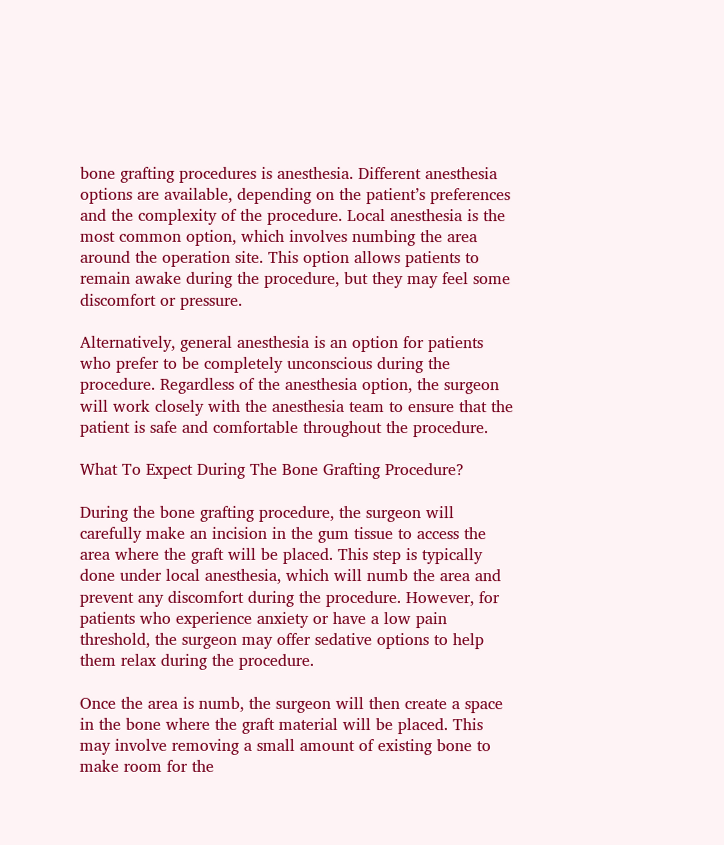bone grafting procedures is anesthesia. Different anesthesia options are available, depending on the patient’s preferences and the complexity of the procedure. Local anesthesia is the most common option, which involves numbing the area around the operation site. This option allows patients to remain awake during the procedure, but they may feel some discomfort or pressure.

Alternatively, general anesthesia is an option for patients who prefer to be completely unconscious during the procedure. Regardless of the anesthesia option, the surgeon will work closely with the anesthesia team to ensure that the patient is safe and comfortable throughout the procedure.

What To Expect During The Bone Grafting Procedure?

During the bone grafting procedure, the surgeon will carefully make an incision in the gum tissue to access the area where the graft will be placed. This step is typically done under local anesthesia, which will numb the area and prevent any discomfort during the procedure. However, for patients who experience anxiety or have a low pain threshold, the surgeon may offer sedative options to help them relax during the procedure.

Once the area is numb, the surgeon will then create a space in the bone where the graft material will be placed. This may involve removing a small amount of existing bone to make room for the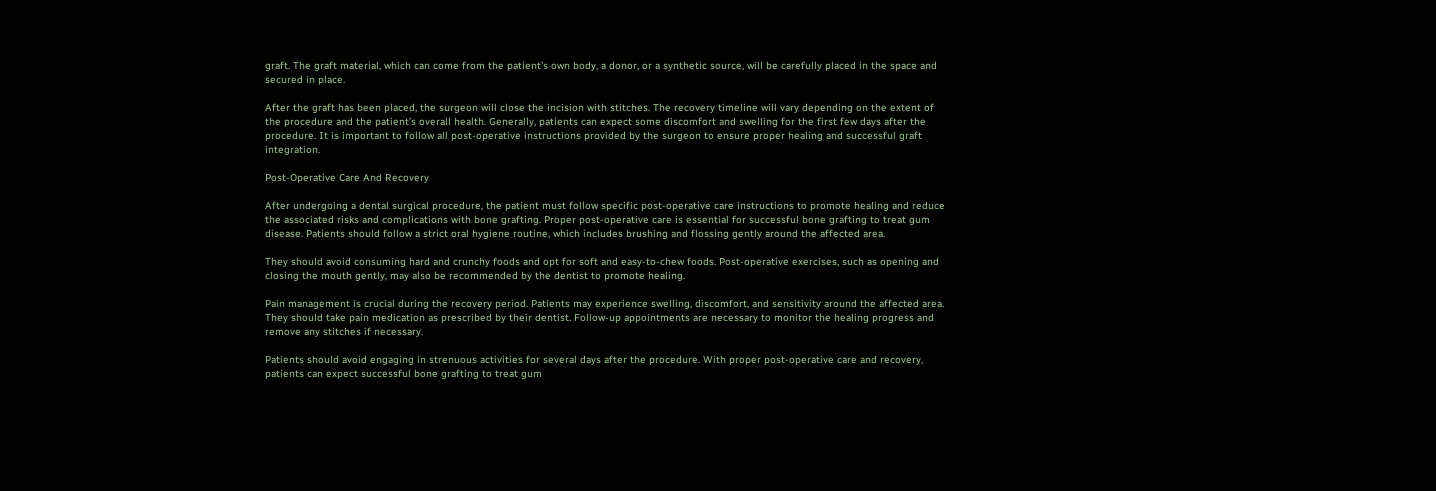graft. The graft material, which can come from the patient’s own body, a donor, or a synthetic source, will be carefully placed in the space and secured in place.

After the graft has been placed, the surgeon will close the incision with stitches. The recovery timeline will vary depending on the extent of the procedure and the patient’s overall health. Generally, patients can expect some discomfort and swelling for the first few days after the procedure. It is important to follow all post-operative instructions provided by the surgeon to ensure proper healing and successful graft integration.

Post-Operative Care And Recovery

After undergoing a dental surgical procedure, the patient must follow specific post-operative care instructions to promote healing and reduce the associated risks and complications with bone grafting. Proper post-operative care is essential for successful bone grafting to treat gum disease. Patients should follow a strict oral hygiene routine, which includes brushing and flossing gently around the affected area.

They should avoid consuming hard and crunchy foods and opt for soft and easy-to-chew foods. Post-operative exercises, such as opening and closing the mouth gently, may also be recommended by the dentist to promote healing.

Pain management is crucial during the recovery period. Patients may experience swelling, discomfort, and sensitivity around the affected area. They should take pain medication as prescribed by their dentist. Follow-up appointments are necessary to monitor the healing progress and remove any stitches if necessary.

Patients should avoid engaging in strenuous activities for several days after the procedure. With proper post-operative care and recovery, patients can expect successful bone grafting to treat gum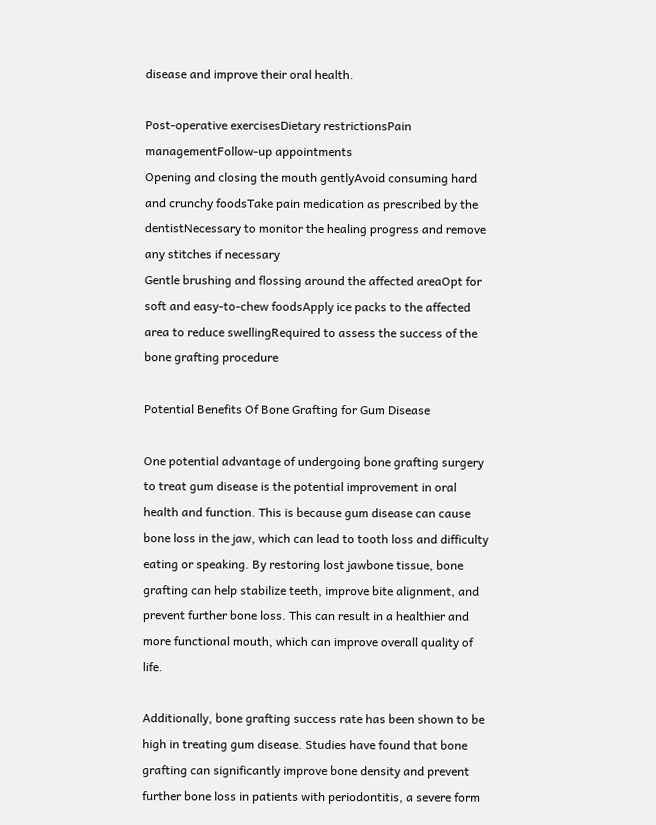disease and improve their oral health.

Post-operative exercisesDietary restrictionsPain managementFollow-up appointments
Opening and closing the mouth gentlyAvoid consuming hard and crunchy foodsTake pain medication as prescribed by the dentistNecessary to monitor the healing progress and remove any stitches if necessary
Gentle brushing and flossing around the affected areaOpt for soft and easy-to-chew foodsApply ice packs to the affected area to reduce swellingRequired to assess the success of the bone grafting procedure

Potential Benefits Of Bone Grafting for Gum Disease

One potential advantage of undergoing bone grafting surgery to treat gum disease is the potential improvement in oral health and function. This is because gum disease can cause bone loss in the jaw, which can lead to tooth loss and difficulty eating or speaking. By restoring lost jawbone tissue, bone grafting can help stabilize teeth, improve bite alignment, and prevent further bone loss. This can result in a healthier and more functional mouth, which can improve overall quality of life.

Additionally, bone grafting success rate has been shown to be high in treating gum disease. Studies have found that bone grafting can significantly improve bone density and prevent further bone loss in patients with periodontitis, a severe form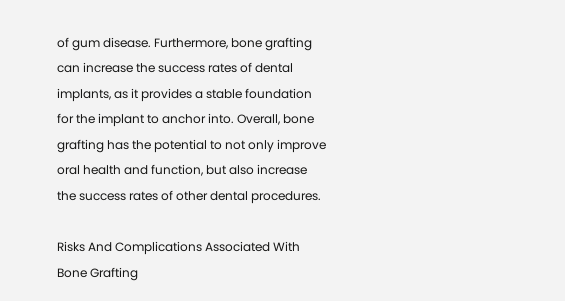of gum disease. Furthermore, bone grafting can increase the success rates of dental implants, as it provides a stable foundation for the implant to anchor into. Overall, bone grafting has the potential to not only improve oral health and function, but also increase the success rates of other dental procedures.

Risks And Complications Associated With Bone Grafting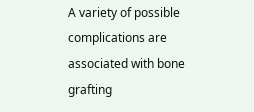A variety of possible complications are associated with bone grafting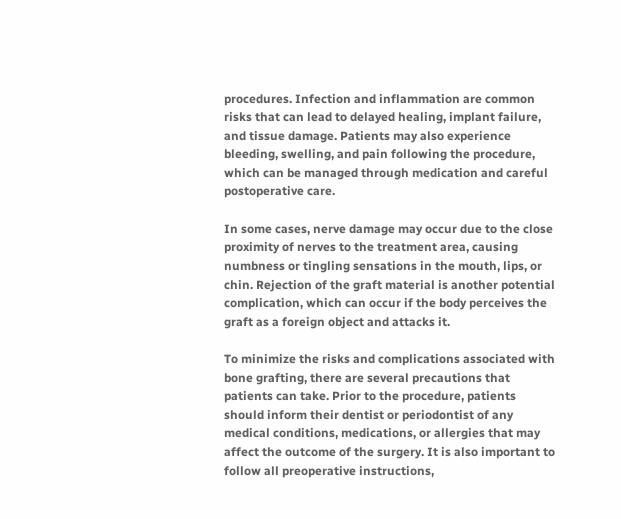procedures. Infection and inflammation are common risks that can lead to delayed healing, implant failure, and tissue damage. Patients may also experience bleeding, swelling, and pain following the procedure, which can be managed through medication and careful postoperative care.

In some cases, nerve damage may occur due to the close proximity of nerves to the treatment area, causing numbness or tingling sensations in the mouth, lips, or chin. Rejection of the graft material is another potential complication, which can occur if the body perceives the graft as a foreign object and attacks it.

To minimize the risks and complications associated with bone grafting, there are several precautions that patients can take. Prior to the procedure, patients should inform their dentist or periodontist of any medical conditions, medications, or allergies that may affect the outcome of the surgery. It is also important to follow all preoperative instructions,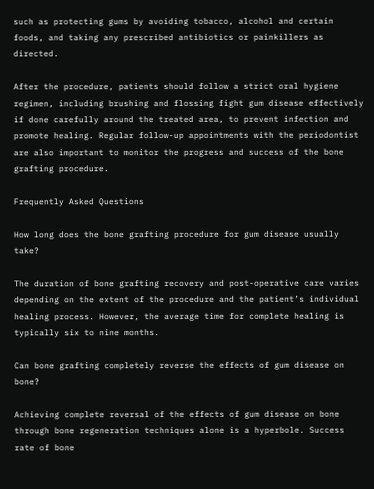such as protecting gums by avoiding tobacco, alcohol and certain foods, and taking any prescribed antibiotics or painkillers as directed.

After the procedure, patients should follow a strict oral hygiene regimen, including brushing and flossing fight gum disease effectively if done carefully around the treated area, to prevent infection and promote healing. Regular follow-up appointments with the periodontist are also important to monitor the progress and success of the bone grafting procedure.

Frequently Asked Questions

How long does the bone grafting procedure for gum disease usually take?

The duration of bone grafting recovery and post-operative care varies depending on the extent of the procedure and the patient’s individual healing process. However, the average time for complete healing is typically six to nine months.

Can bone grafting completely reverse the effects of gum disease on bone?

Achieving complete reversal of the effects of gum disease on bone through bone regeneration techniques alone is a hyperbole. Success rate of bone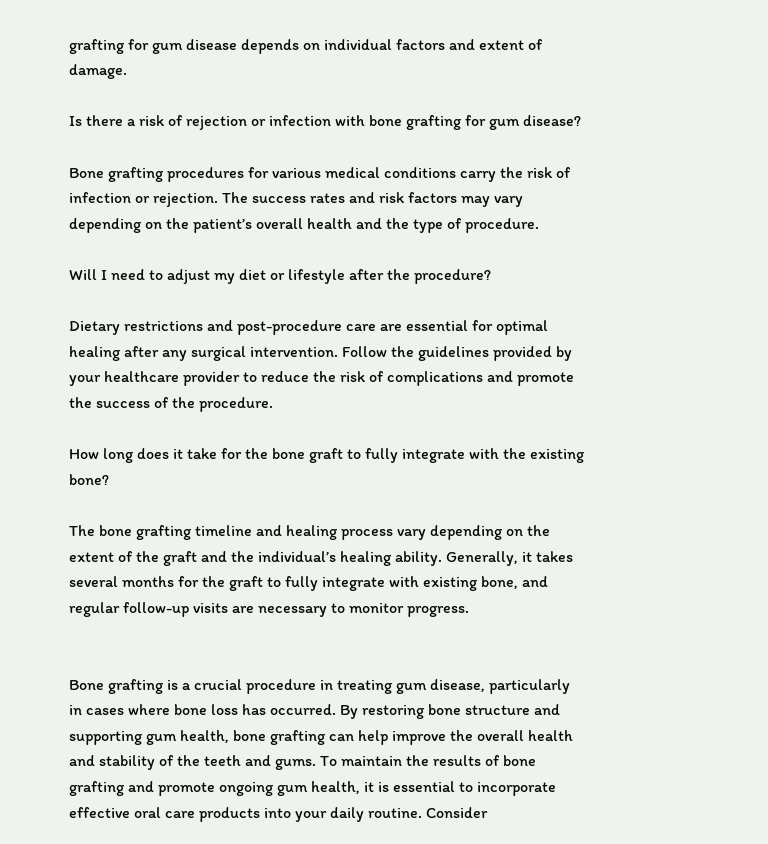grafting for gum disease depends on individual factors and extent of damage.

Is there a risk of rejection or infection with bone grafting for gum disease?

Bone grafting procedures for various medical conditions carry the risk of infection or rejection. The success rates and risk factors may vary depending on the patient’s overall health and the type of procedure.

Will I need to adjust my diet or lifestyle after the procedure?

Dietary restrictions and post-procedure care are essential for optimal healing after any surgical intervention. Follow the guidelines provided by your healthcare provider to reduce the risk of complications and promote the success of the procedure.

How long does it take for the bone graft to fully integrate with the existing bone?

The bone grafting timeline and healing process vary depending on the extent of the graft and the individual’s healing ability. Generally, it takes several months for the graft to fully integrate with existing bone, and regular follow-up visits are necessary to monitor progress.


Bone grafting is a crucial procedure in treating gum disease, particularly in cases where bone loss has occurred. By restoring bone structure and supporting gum health, bone grafting can help improve the overall health and stability of the teeth and gums. To maintain the results of bone grafting and promote ongoing gum health, it is essential to incorporate effective oral care products into your daily routine. Consider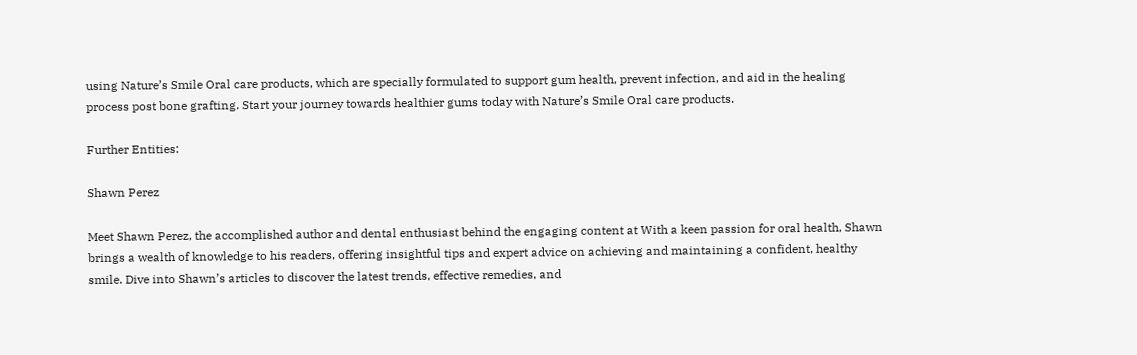using Nature’s Smile Oral care products, which are specially formulated to support gum health, prevent infection, and aid in the healing process post bone grafting. Start your journey towards healthier gums today with Nature’s Smile Oral care products.

Further Entities:

Shawn Perez

Meet Shawn Perez, the accomplished author and dental enthusiast behind the engaging content at With a keen passion for oral health, Shawn brings a wealth of knowledge to his readers, offering insightful tips and expert advice on achieving and maintaining a confident, healthy smile. Dive into Shawn’s articles to discover the latest trends, effective remedies, and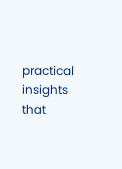practical insights that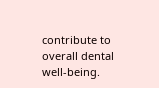contribute to overall dental well-being.